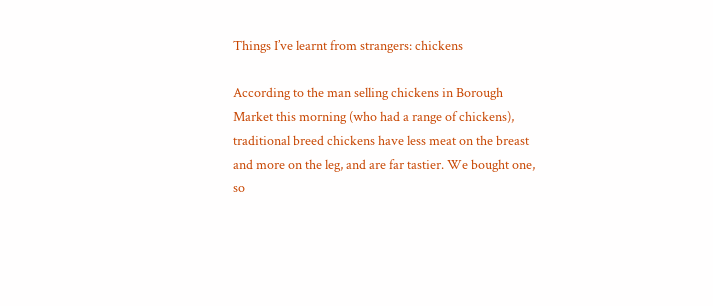Things I’ve learnt from strangers: chickens

According to the man selling chickens in Borough Market this morning (who had a range of chickens), traditional breed chickens have less meat on the breast and more on the leg, and are far tastier. We bought one, so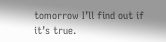tomorrow I’ll find out if it’s true.